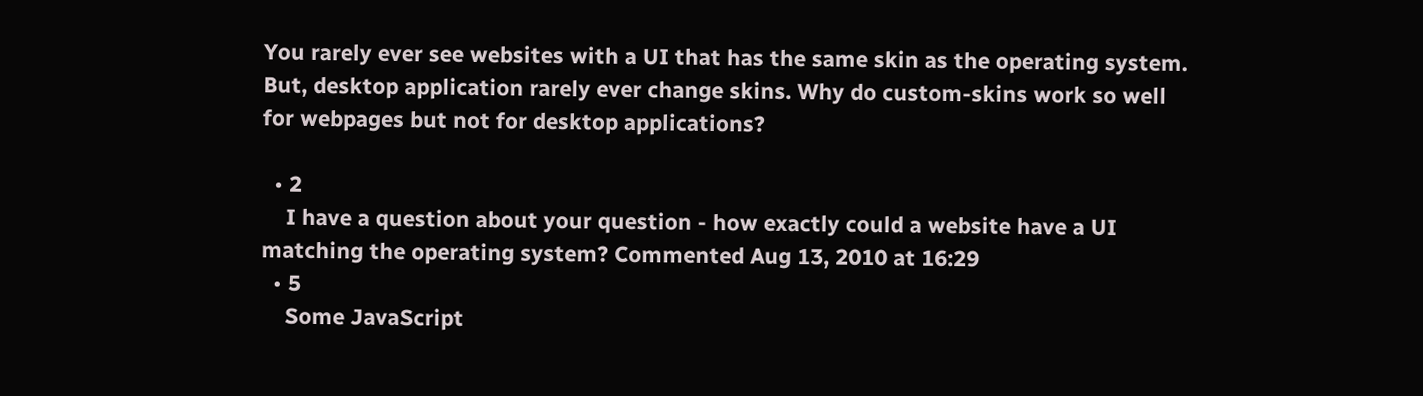You rarely ever see websites with a UI that has the same skin as the operating system. But, desktop application rarely ever change skins. Why do custom-skins work so well for webpages but not for desktop applications?

  • 2
    I have a question about your question - how exactly could a website have a UI matching the operating system? Commented Aug 13, 2010 at 16:29
  • 5
    Some JavaScript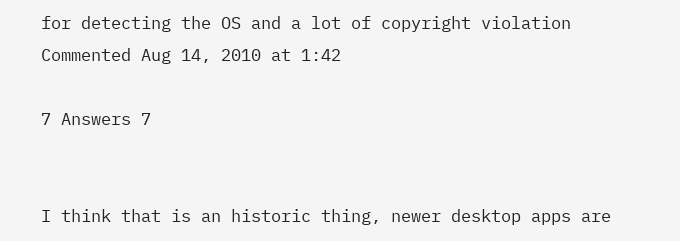for detecting the OS and a lot of copyright violation Commented Aug 14, 2010 at 1:42

7 Answers 7


I think that is an historic thing, newer desktop apps are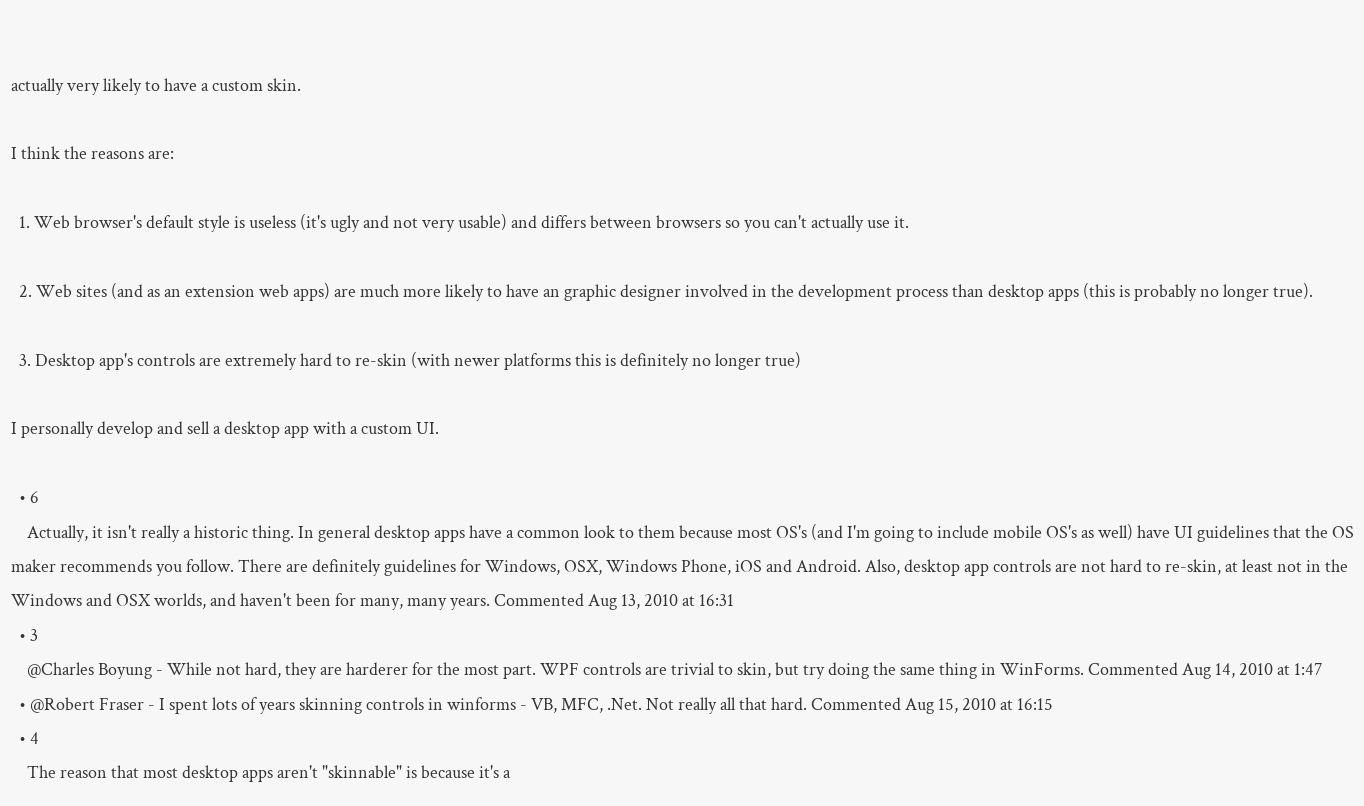actually very likely to have a custom skin.

I think the reasons are:

  1. Web browser's default style is useless (it's ugly and not very usable) and differs between browsers so you can't actually use it.

  2. Web sites (and as an extension web apps) are much more likely to have an graphic designer involved in the development process than desktop apps (this is probably no longer true).

  3. Desktop app's controls are extremely hard to re-skin (with newer platforms this is definitely no longer true)

I personally develop and sell a desktop app with a custom UI.

  • 6
    Actually, it isn't really a historic thing. In general desktop apps have a common look to them because most OS's (and I'm going to include mobile OS's as well) have UI guidelines that the OS maker recommends you follow. There are definitely guidelines for Windows, OSX, Windows Phone, iOS and Android. Also, desktop app controls are not hard to re-skin, at least not in the Windows and OSX worlds, and haven't been for many, many years. Commented Aug 13, 2010 at 16:31
  • 3
    @Charles Boyung - While not hard, they are harderer for the most part. WPF controls are trivial to skin, but try doing the same thing in WinForms. Commented Aug 14, 2010 at 1:47
  • @Robert Fraser - I spent lots of years skinning controls in winforms - VB, MFC, .Net. Not really all that hard. Commented Aug 15, 2010 at 16:15
  • 4
    The reason that most desktop apps aren't "skinnable" is because it's a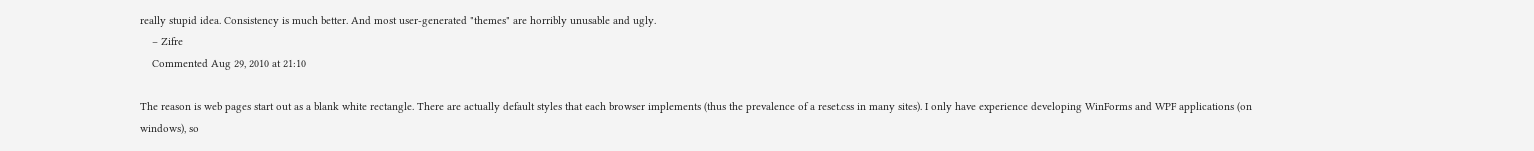really stupid idea. Consistency is much better. And most user-generated "themes" are horribly unusable and ugly.
    – Zifre
    Commented Aug 29, 2010 at 21:10

The reason is web pages start out as a blank white rectangle. There are actually default styles that each browser implements (thus the prevalence of a reset.css in many sites). I only have experience developing WinForms and WPF applications (on windows), so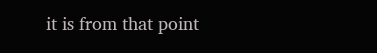it is from that point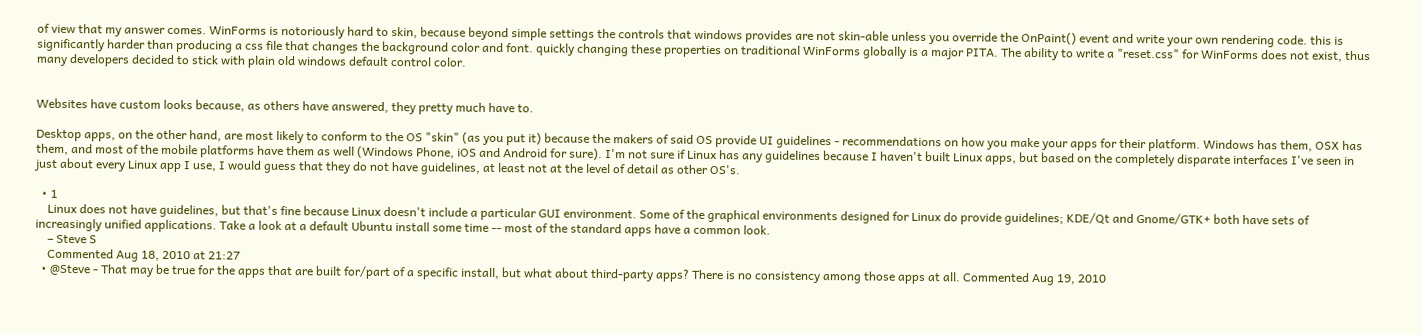of view that my answer comes. WinForms is notoriously hard to skin, because beyond simple settings the controls that windows provides are not skin-able unless you override the OnPaint() event and write your own rendering code. this is significantly harder than producing a css file that changes the background color and font. quickly changing these properties on traditional WinForms globally is a major PITA. The ability to write a "reset.css" for WinForms does not exist, thus many developers decided to stick with plain old windows default control color.


Websites have custom looks because, as others have answered, they pretty much have to.

Desktop apps, on the other hand, are most likely to conform to the OS "skin" (as you put it) because the makers of said OS provide UI guidelines - recommendations on how you make your apps for their platform. Windows has them, OSX has them, and most of the mobile platforms have them as well (Windows Phone, iOS and Android for sure). I'm not sure if Linux has any guidelines because I haven't built Linux apps, but based on the completely disparate interfaces I've seen in just about every Linux app I use, I would guess that they do not have guidelines, at least not at the level of detail as other OS's.

  • 1
    Linux does not have guidelines, but that's fine because Linux doesn't include a particular GUI environment. Some of the graphical environments designed for Linux do provide guidelines; KDE/Qt and Gnome/GTK+ both have sets of increasingly unified applications. Take a look at a default Ubuntu install some time -- most of the standard apps have a common look.
    – Steve S
    Commented Aug 18, 2010 at 21:27
  • @Steve - That may be true for the apps that are built for/part of a specific install, but what about third-party apps? There is no consistency among those apps at all. Commented Aug 19, 2010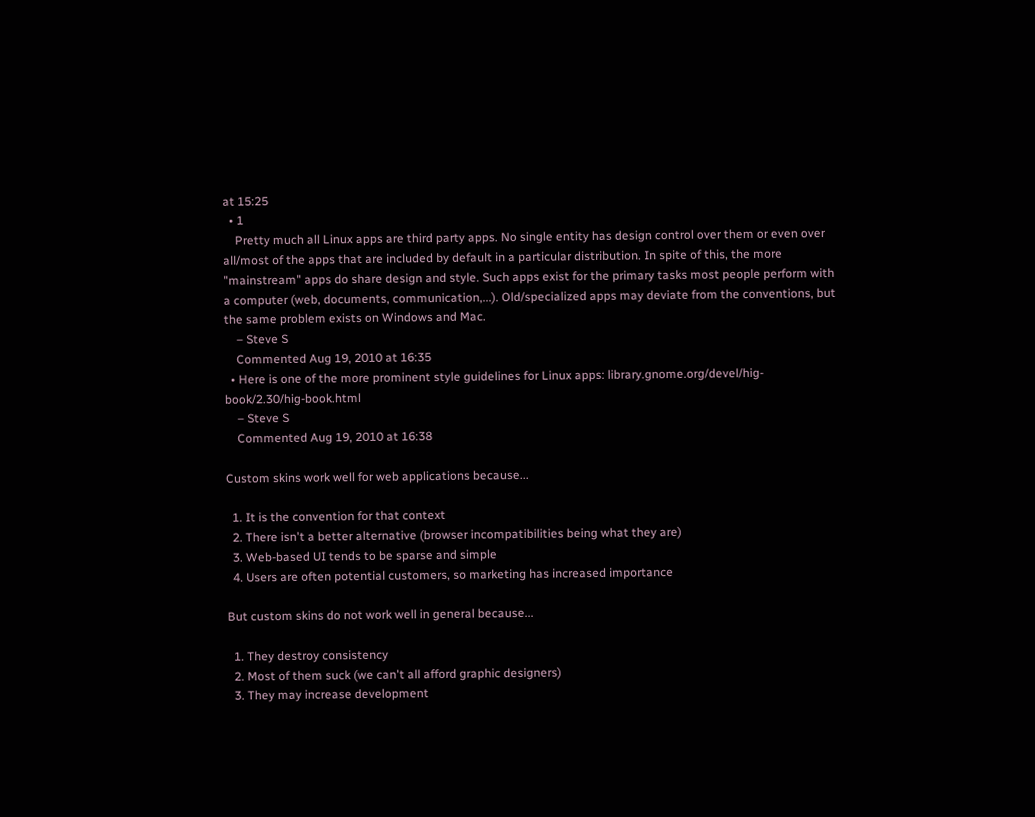at 15:25
  • 1
    Pretty much all Linux apps are third party apps. No single entity has design control over them or even over all/most of the apps that are included by default in a particular distribution. In spite of this, the more "mainstream" apps do share design and style. Such apps exist for the primary tasks most people perform with a computer (web, documents, communication,...). Old/specialized apps may deviate from the conventions, but the same problem exists on Windows and Mac.
    – Steve S
    Commented Aug 19, 2010 at 16:35
  • Here is one of the more prominent style guidelines for Linux apps: library.gnome.org/devel/hig-book/2.30/hig-book.html
    – Steve S
    Commented Aug 19, 2010 at 16:38

Custom skins work well for web applications because...

  1. It is the convention for that context
  2. There isn't a better alternative (browser incompatibilities being what they are)
  3. Web-based UI tends to be sparse and simple
  4. Users are often potential customers, so marketing has increased importance

But custom skins do not work well in general because...

  1. They destroy consistency
  2. Most of them suck (we can't all afford graphic designers)
  3. They may increase development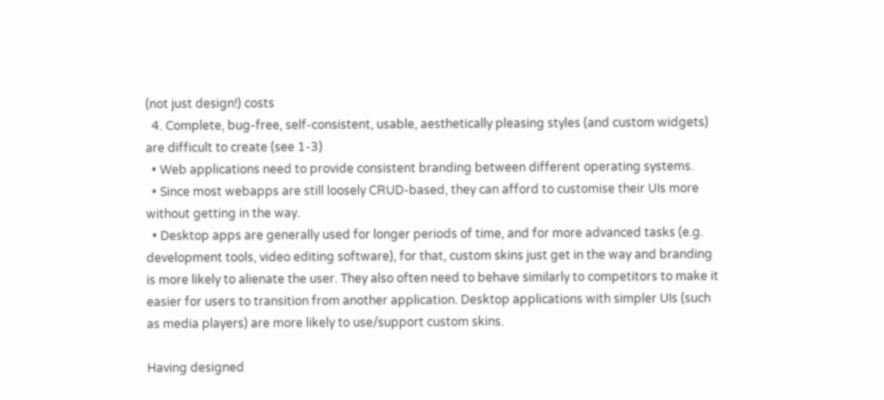(not just design!) costs
  4. Complete, bug-free, self-consistent, usable, aesthetically pleasing styles (and custom widgets) are difficult to create (see 1-3)
  • Web applications need to provide consistent branding between different operating systems.
  • Since most webapps are still loosely CRUD-based, they can afford to customise their UIs more without getting in the way.
  • Desktop apps are generally used for longer periods of time, and for more advanced tasks (e.g. development tools, video editing software), for that, custom skins just get in the way and branding is more likely to alienate the user. They also often need to behave similarly to competitors to make it easier for users to transition from another application. Desktop applications with simpler UIs (such as media players) are more likely to use/support custom skins.

Having designed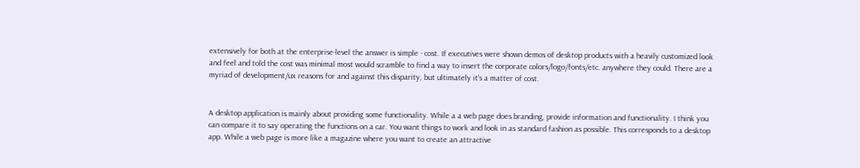extensively for both at the enterprise-level the answer is simple - cost. If executives were shown demos of desktop products with a heavily customized look and feel and told the cost was minimal most would scramble to find a way to insert the corporate colors/logo/fonts/etc. anywhere they could. There are a myriad of development/ux reasons for and against this disparity, but ultimately it's a matter of cost.


A desktop application is mainly about providing some functionality. While a a web page does branding, provide information and functionality. I think you can compare it to say operating the functions on a car. You want things to work and look in as standard fashion as possible. This corresponds to a desktop app. While a web page is more like a magazine where you want to create an attractive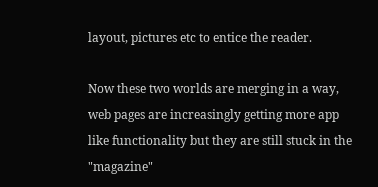layout, pictures etc to entice the reader.

Now these two worlds are merging in a way, web pages are increasingly getting more app like functionality but they are still stuck in the "magazine"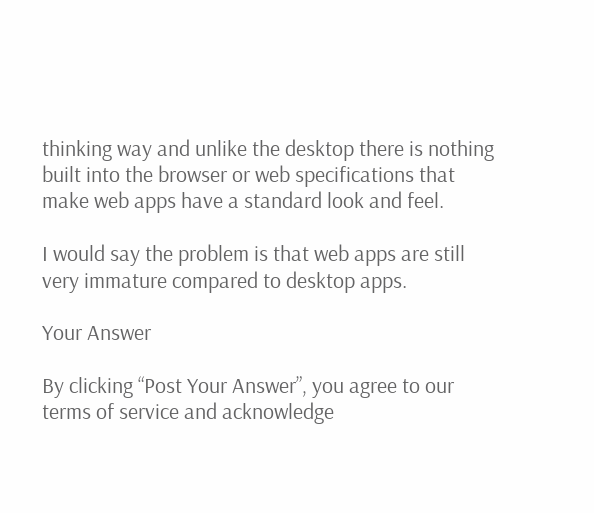thinking way and unlike the desktop there is nothing built into the browser or web specifications that make web apps have a standard look and feel.

I would say the problem is that web apps are still very immature compared to desktop apps.

Your Answer

By clicking “Post Your Answer”, you agree to our terms of service and acknowledge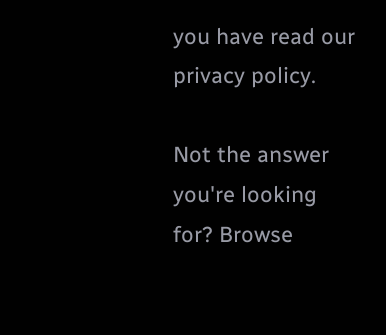you have read our privacy policy.

Not the answer you're looking for? Browse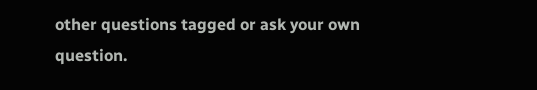other questions tagged or ask your own question.